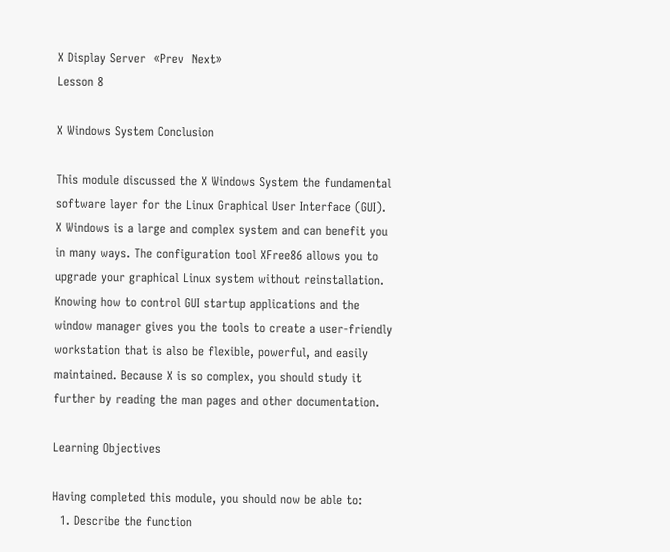X Display Server  «Prev  Next»
Lesson 8

X Windows System Conclusion

This module discussed the X Windows System the fundamental software layer for the Linux Graphical User Interface (GUI).
X Windows is a large and complex system and can benefit you in many ways. The configuration tool XFree86 allows you to upgrade your graphical Linux system without reinstallation. Knowing how to control GUI startup applications and the window manager gives you the tools to create a user-friendly workstation that is also be flexible, powerful, and easily maintained. Because X is so complex, you should study it further by reading the man pages and other documentation.

Learning Objectives

Having completed this module, you should now be able to:
  1. Describe the function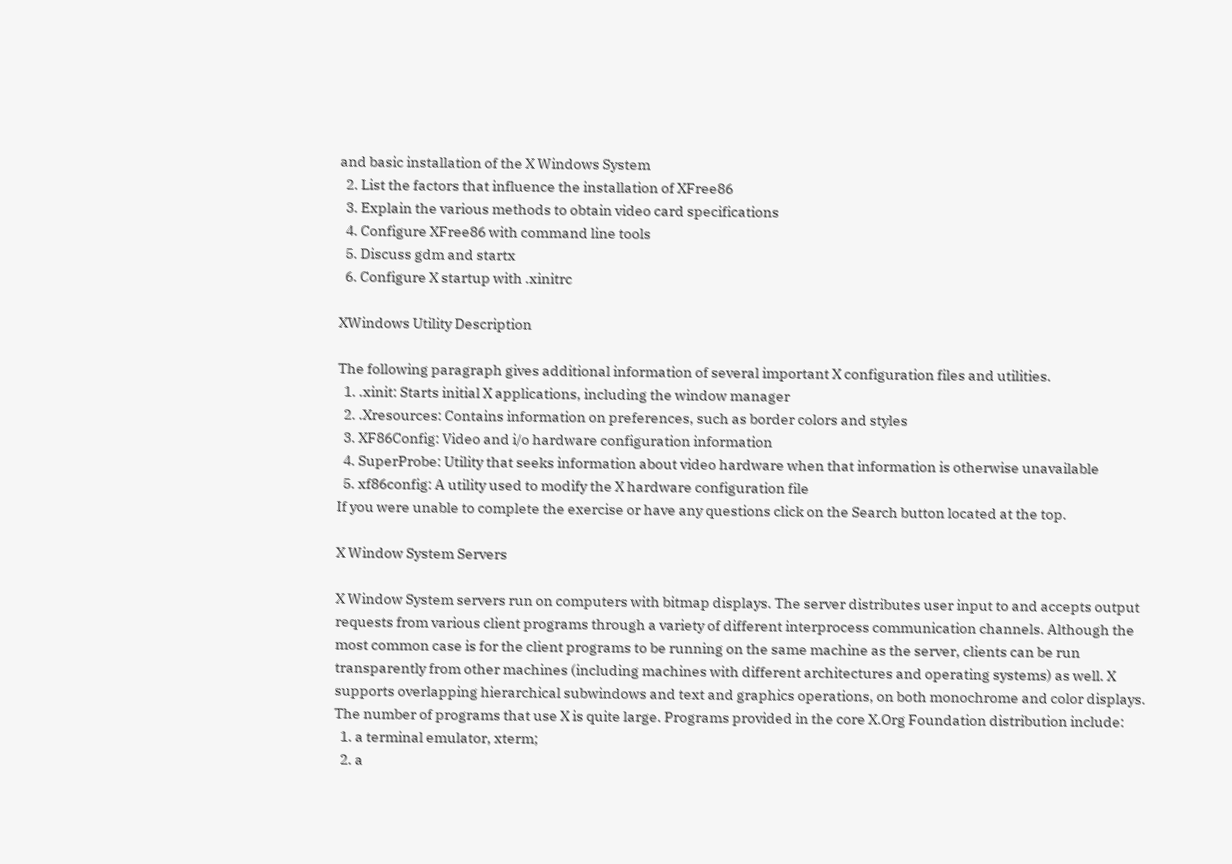and basic installation of the X Windows System
  2. List the factors that influence the installation of XFree86
  3. Explain the various methods to obtain video card specifications
  4. Configure XFree86 with command line tools
  5. Discuss gdm and startx
  6. Configure X startup with .xinitrc

XWindows Utility Description

The following paragraph gives additional information of several important X configuration files and utilities.
  1. .xinit: Starts initial X applications, including the window manager
  2. .Xresources: Contains information on preferences, such as border colors and styles
  3. XF86Config: Video and i/o hardware configuration information
  4. SuperProbe: Utility that seeks information about video hardware when that information is otherwise unavailable
  5. xf86config: A utility used to modify the X hardware configuration file
If you were unable to complete the exercise or have any questions click on the Search button located at the top.

X Window System Servers

X Window System servers run on computers with bitmap displays. The server distributes user input to and accepts output requests from various client programs through a variety of different interprocess communication channels. Although the most common case is for the client programs to be running on the same machine as the server, clients can be run transparently from other machines (including machines with different architectures and operating systems) as well. X supports overlapping hierarchical subwindows and text and graphics operations, on both monochrome and color displays.
The number of programs that use X is quite large. Programs provided in the core X.Org Foundation distribution include:
  1. a terminal emulator, xterm;
  2. a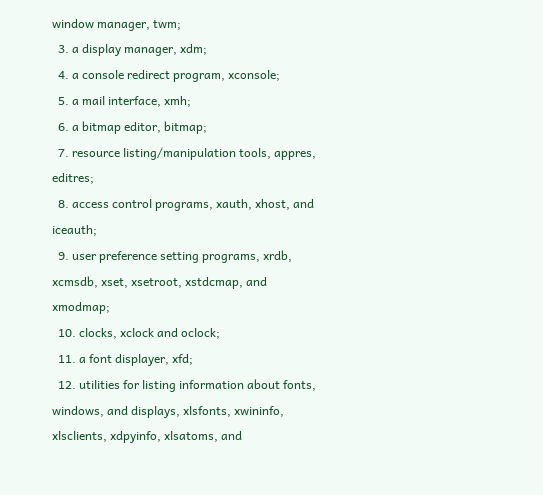window manager, twm;
  3. a display manager, xdm;
  4. a console redirect program, xconsole;
  5. a mail interface, xmh;
  6. a bitmap editor, bitmap;
  7. resource listing/manipulation tools, appres, editres;
  8. access control programs, xauth, xhost, and iceauth;
  9. user preference setting programs, xrdb, xcmsdb, xset, xsetroot, xstdcmap, and xmodmap;
  10. clocks, xclock and oclock;
  11. a font displayer, xfd;
  12. utilities for listing information about fonts, windows, and displays, xlsfonts, xwininfo, xlsclients, xdpyinfo, xlsatoms, and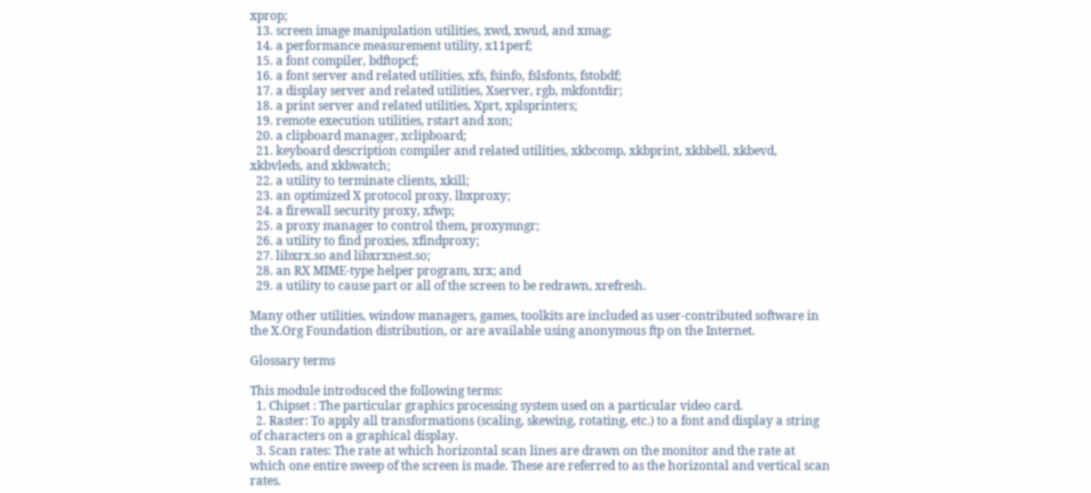xprop;
  13. screen image manipulation utilities, xwd, xwud, and xmag;
  14. a performance measurement utility, x11perf;
  15. a font compiler, bdftopcf;
  16. a font server and related utilities, xfs, fsinfo, fslsfonts, fstobdf;
  17. a display server and related utilities, Xserver, rgb, mkfontdir;
  18. a print server and related utilities, Xprt, xplsprinters;
  19. remote execution utilities, rstart and xon;
  20. a clipboard manager, xclipboard;
  21. keyboard description compiler and related utilities, xkbcomp, xkbprint, xkbbell, xkbevd, xkbvleds, and xkbwatch;
  22. a utility to terminate clients, xkill;
  23. an optimized X protocol proxy, lbxproxy;
  24. a firewall security proxy, xfwp;
  25. a proxy manager to control them, proxymngr;
  26. a utility to find proxies, xfindproxy;
  27. libxrx.so and libxrxnest.so;
  28. an RX MIME-type helper program, xrx; and
  29. a utility to cause part or all of the screen to be redrawn, xrefresh.

Many other utilities, window managers, games, toolkits are included as user-contributed software in the X.Org Foundation distribution, or are available using anonymous ftp on the Internet.

Glossary terms

This module introduced the following terms:
  1. Chipset : The particular graphics processing system used on a particular video card.
  2. Raster: To apply all transformations (scaling, skewing, rotating, etc.) to a font and display a string of characters on a graphical display.
  3. Scan rates: The rate at which horizontal scan lines are drawn on the monitor and the rate at which one entire sweep of the screen is made. These are referred to as the horizontal and vertical scan rates.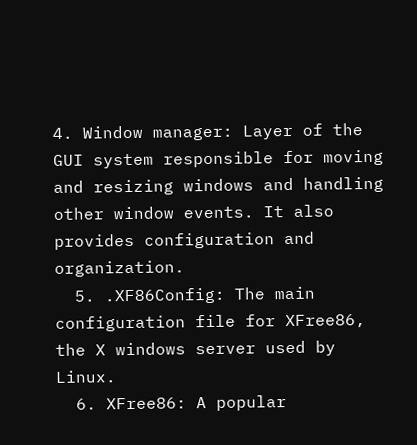4. Window manager: Layer of the GUI system responsible for moving and resizing windows and handling other window events. It also provides configuration and organization.
  5. .XF86Config: The main configuration file for XFree86, the X windows server used by Linux.
  6. XFree86: A popular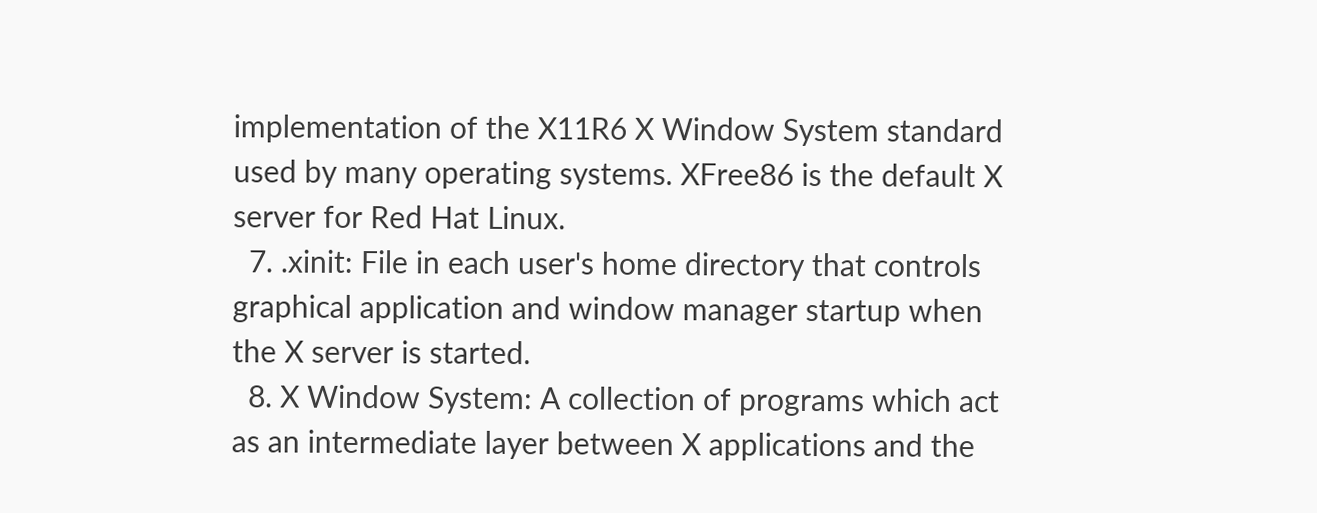implementation of the X11R6 X Window System standard used by many operating systems. XFree86 is the default X server for Red Hat Linux.
  7. .xinit: File in each user's home directory that controls graphical application and window manager startup when the X server is started.
  8. X Window System: A collection of programs which act as an intermediate layer between X applications and the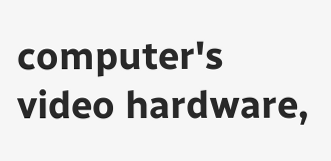computer's video hardware,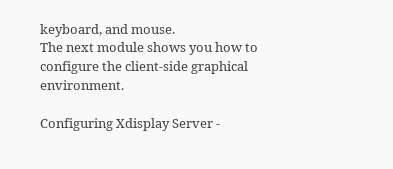keyboard, and mouse.
The next module shows you how to configure the client-side graphical environment.

Configuring Xdisplay Server -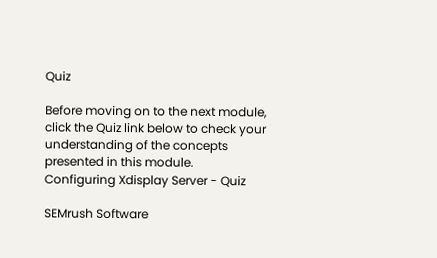Quiz

Before moving on to the next module, click the Quiz link below to check your understanding of the concepts presented in this module.
Configuring Xdisplay Server - Quiz

SEMrush Software